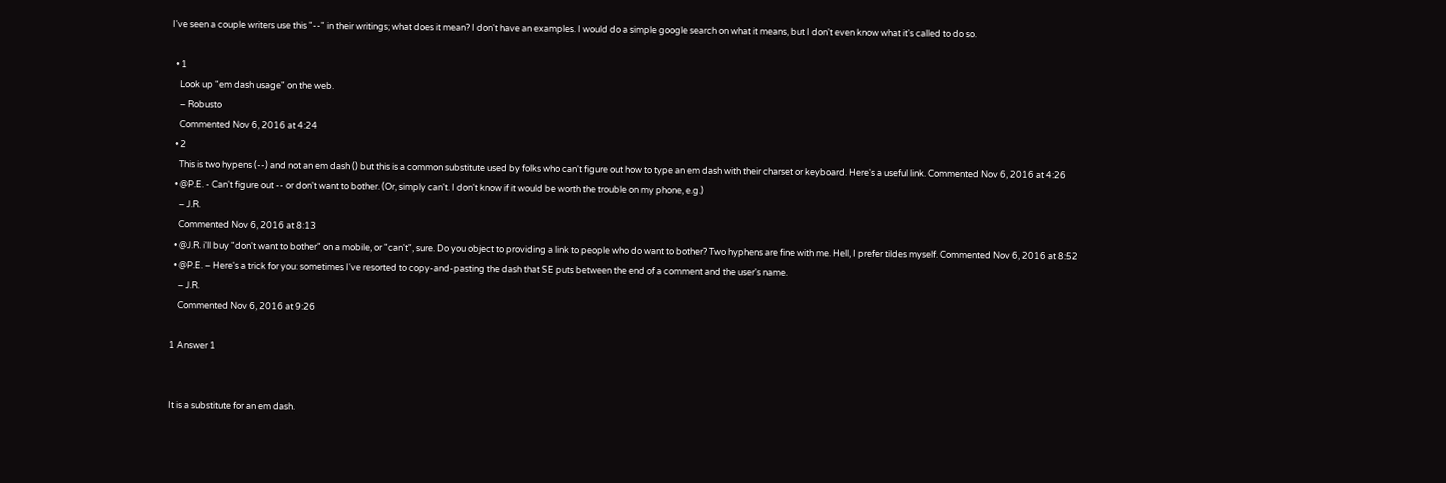I've seen a couple writers use this "--" in their writings; what does it mean? I don't have an examples. I would do a simple google search on what it means, but I don't even know what it's called to do so.

  • 1
    Look up "em dash usage" on the web.
    – Robusto
    Commented Nov 6, 2016 at 4:24
  • 2
    This is two hypens (--) and not an em dash () but this is a common substitute used by folks who can't figure out how to type an em dash with their charset or keyboard. Here's a useful link. Commented Nov 6, 2016 at 4:26
  • @P.E. - Can't figure out -- or don't want to bother. (Or, simply can't. I don't know if it would be worth the trouble on my phone, e.g.)
    – J.R.
    Commented Nov 6, 2016 at 8:13
  • @J.R. i'll buy "don't want to bother" on a mobile, or "can't", sure. Do you object to providing a link to people who do want to bother? Two hyphens are fine with me. Hell, I prefer tildes myself. Commented Nov 6, 2016 at 8:52
  • @P.E. – Here's a trick for you: sometimes I've resorted to copy-and-pasting the dash that SE puts between the end of a comment and the user's name.
    – J.R.
    Commented Nov 6, 2016 at 9:26

1 Answer 1


It is a substitute for an em dash.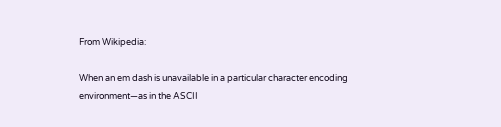From Wikipedia:

When an em dash is unavailable in a particular character encoding environment—as in the ASCII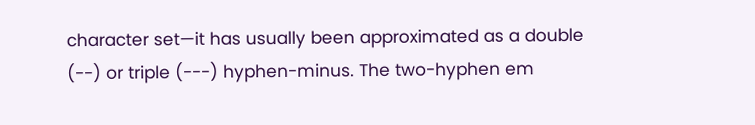character set—it has usually been approximated as a double (--) or triple (---) hyphen-minus. The two-hyphen em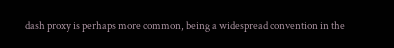dash proxy is perhaps more common, being a widespread convention in the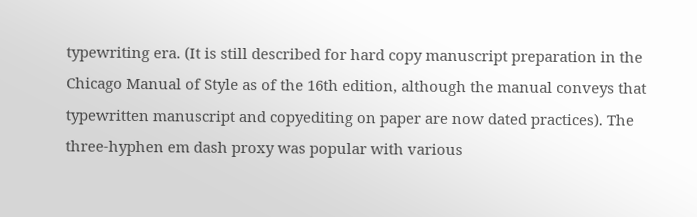typewriting era. (It is still described for hard copy manuscript preparation in the Chicago Manual of Style as of the 16th edition, although the manual conveys that typewritten manuscript and copyediting on paper are now dated practices). The three-hyphen em dash proxy was popular with various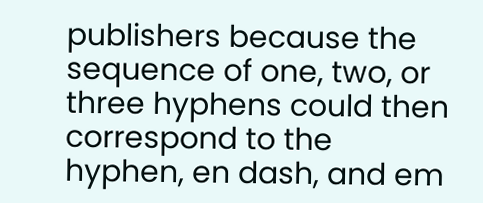publishers because the sequence of one, two, or three hyphens could then correspond to the hyphen, en dash, and em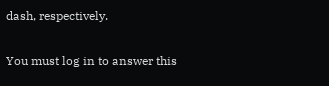dash, respectively.

You must log in to answer this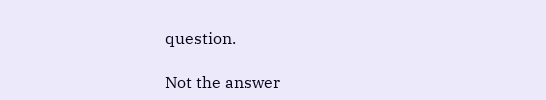question.

Not the answer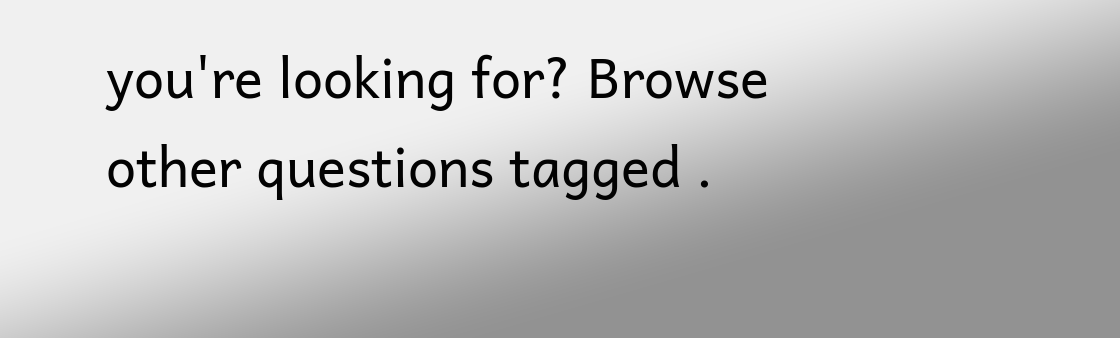you're looking for? Browse other questions tagged .